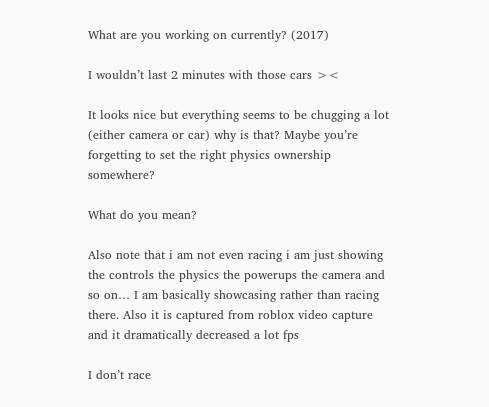What are you working on currently? (2017)

I wouldn’t last 2 minutes with those cars ><

It looks nice but everything seems to be chugging a lot (either camera or car) why is that? Maybe you’re forgetting to set the right physics ownership somewhere?

What do you mean?

Also note that i am not even racing i am just showing the controls the physics the powerups the camera and so on… I am basically showcasing rather than racing there. Also it is captured from roblox video capture and it dramatically decreased a lot fps

I don’t race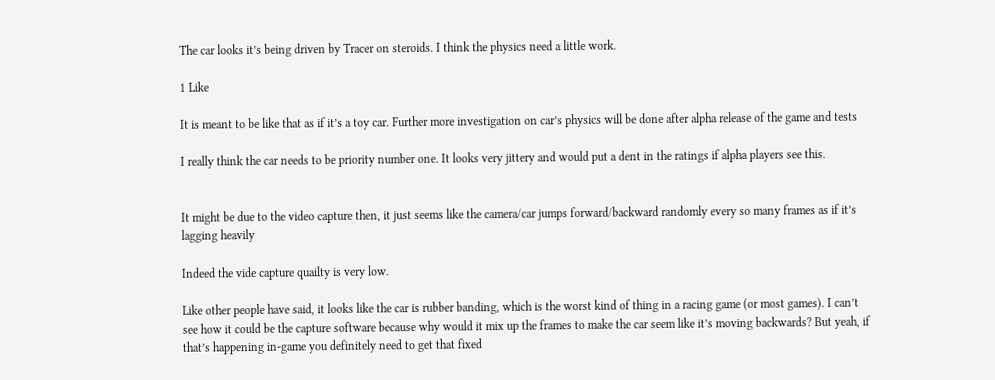The car looks it’s being driven by Tracer on steroids. I think the physics need a little work.

1 Like

It is meant to be like that as if it’s a toy car. Further more investigation on car’s physics will be done after alpha release of the game and tests

I really think the car needs to be priority number one. It looks very jittery and would put a dent in the ratings if alpha players see this.


It might be due to the video capture then, it just seems like the camera/car jumps forward/backward randomly every so many frames as if it’s lagging heavily

Indeed the vide capture quailty is very low.

Like other people have said, it looks like the car is rubber banding, which is the worst kind of thing in a racing game (or most games). I can’t see how it could be the capture software because why would it mix up the frames to make the car seem like it’s moving backwards? But yeah, if that’s happening in-game you definitely need to get that fixed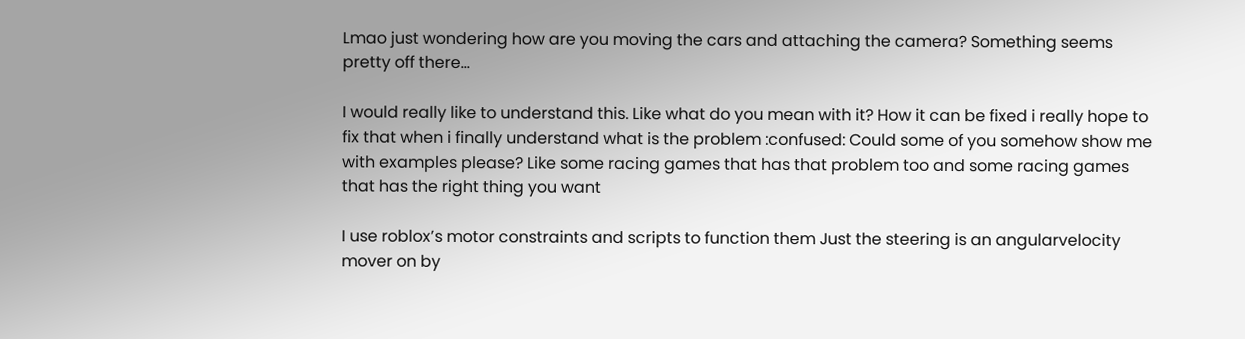Lmao just wondering how are you moving the cars and attaching the camera? Something seems pretty off there…

I would really like to understand this. Like what do you mean with it? How it can be fixed i really hope to fix that when i finally understand what is the problem :confused: Could some of you somehow show me with examples please? Like some racing games that has that problem too and some racing games that has the right thing you want

I use roblox’s motor constraints and scripts to function them Just the steering is an angularvelocity mover on by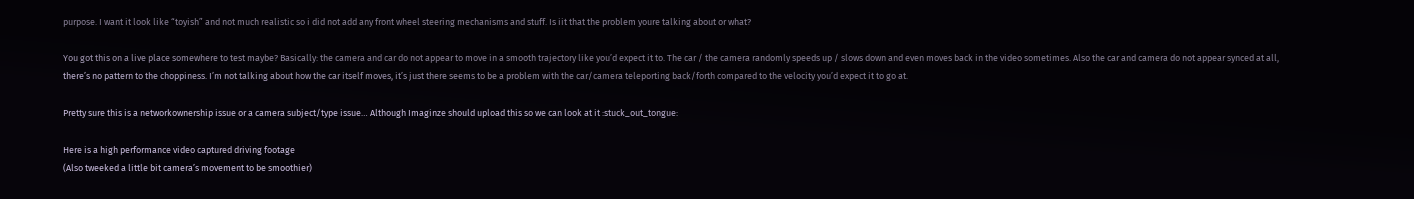purpose. I want it look like “toyish” and not much realistic so i did not add any front wheel steering mechanisms and stuff. Is iit that the problem youre talking about or what?

You got this on a live place somewhere to test maybe? Basically: the camera and car do not appear to move in a smooth trajectory like you’d expect it to. The car / the camera randomly speeds up / slows down and even moves back in the video sometimes. Also the car and camera do not appear synced at all, there’s no pattern to the choppiness. I’m not talking about how the car itself moves, it’s just there seems to be a problem with the car/camera teleporting back/forth compared to the velocity you’d expect it to go at.

Pretty sure this is a networkownership issue or a camera subject/type issue… Although Imaginze should upload this so we can look at it :stuck_out_tongue:

Here is a high performance video captured driving footage
(Also tweeked a little bit camera’s movement to be smoothier)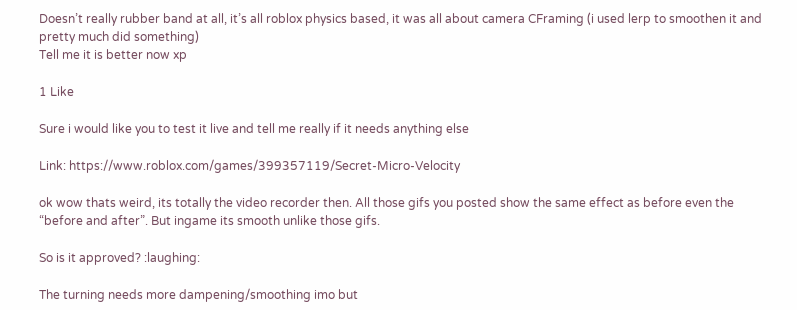Doesn’t really rubber band at all, it’s all roblox physics based, it was all about camera CFraming (i used lerp to smoothen it and pretty much did something)
Tell me it is better now xp

1 Like

Sure i would like you to test it live and tell me really if it needs anything else

Link: https://www.roblox.com/games/399357119/Secret-Micro-Velocity

ok wow thats weird, its totally the video recorder then. All those gifs you posted show the same effect as before even the “before and after”. But ingame its smooth unlike those gifs.

So is it approved? :laughing:

The turning needs more dampening/smoothing imo but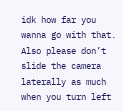idk how far you wanna go with that. Also please don’t slide the camera laterally as much when you turn left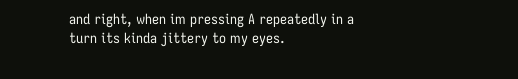and right, when im pressing A repeatedly in a turn its kinda jittery to my eyes.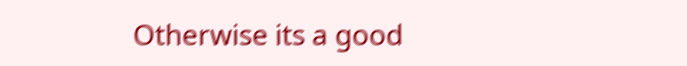Otherwise its a good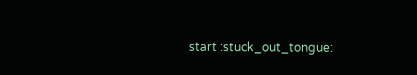start :stuck_out_tongue: